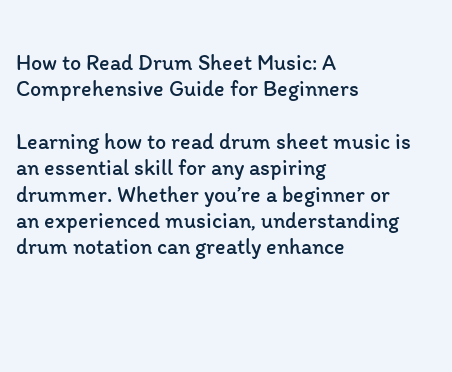How to Read Drum Sheet Music: A Comprehensive Guide for Beginners

Learning how to read drum sheet music is an essential skill for any aspiring drummer. Whether you’re a beginner or an experienced musician, understanding drum notation can greatly enhance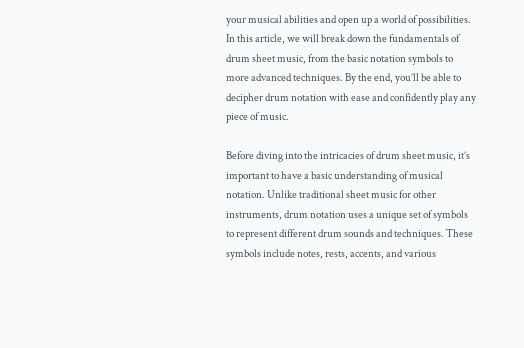your musical abilities and open up a world of possibilities. In this article, we will break down the fundamentals of drum sheet music, from the basic notation symbols to more advanced techniques. By the end, you’ll be able to decipher drum notation with ease and confidently play any piece of music.

Before diving into the intricacies of drum sheet music, it’s important to have a basic understanding of musical notation. Unlike traditional sheet music for other instruments, drum notation uses a unique set of symbols to represent different drum sounds and techniques. These symbols include notes, rests, accents, and various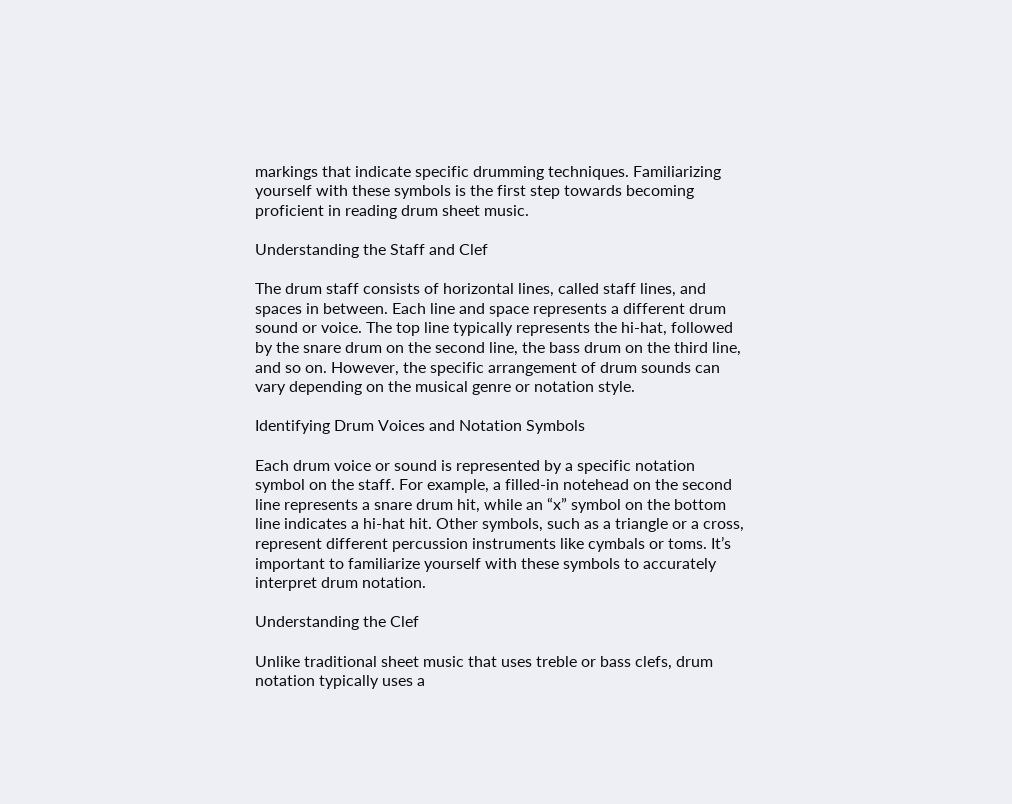markings that indicate specific drumming techniques. Familiarizing yourself with these symbols is the first step towards becoming proficient in reading drum sheet music.

Understanding the Staff and Clef

The drum staff consists of horizontal lines, called staff lines, and spaces in between. Each line and space represents a different drum sound or voice. The top line typically represents the hi-hat, followed by the snare drum on the second line, the bass drum on the third line, and so on. However, the specific arrangement of drum sounds can vary depending on the musical genre or notation style.

Identifying Drum Voices and Notation Symbols

Each drum voice or sound is represented by a specific notation symbol on the staff. For example, a filled-in notehead on the second line represents a snare drum hit, while an “x” symbol on the bottom line indicates a hi-hat hit. Other symbols, such as a triangle or a cross, represent different percussion instruments like cymbals or toms. It’s important to familiarize yourself with these symbols to accurately interpret drum notation.

Understanding the Clef

Unlike traditional sheet music that uses treble or bass clefs, drum notation typically uses a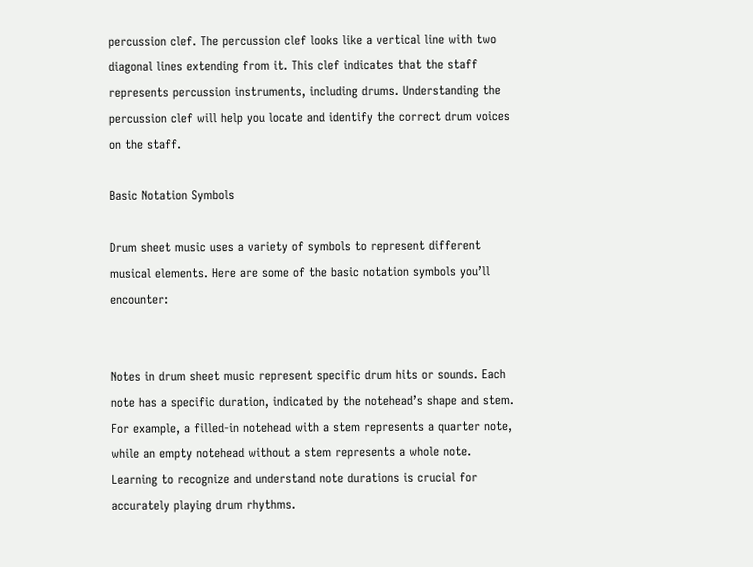percussion clef. The percussion clef looks like a vertical line with two diagonal lines extending from it. This clef indicates that the staff represents percussion instruments, including drums. Understanding the percussion clef will help you locate and identify the correct drum voices on the staff.

Basic Notation Symbols

Drum sheet music uses a variety of symbols to represent different musical elements. Here are some of the basic notation symbols you’ll encounter:


Notes in drum sheet music represent specific drum hits or sounds. Each note has a specific duration, indicated by the notehead’s shape and stem. For example, a filled-in notehead with a stem represents a quarter note, while an empty notehead without a stem represents a whole note. Learning to recognize and understand note durations is crucial for accurately playing drum rhythms.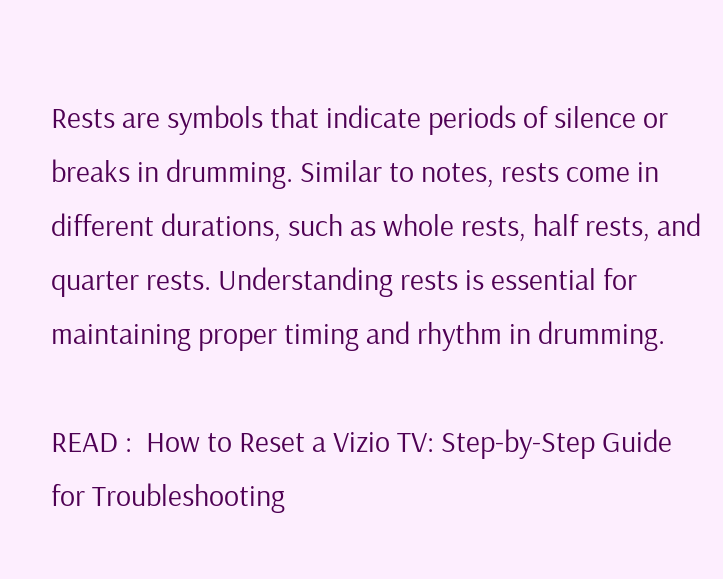Rests are symbols that indicate periods of silence or breaks in drumming. Similar to notes, rests come in different durations, such as whole rests, half rests, and quarter rests. Understanding rests is essential for maintaining proper timing and rhythm in drumming.

READ :  How to Reset a Vizio TV: Step-by-Step Guide for Troubleshooting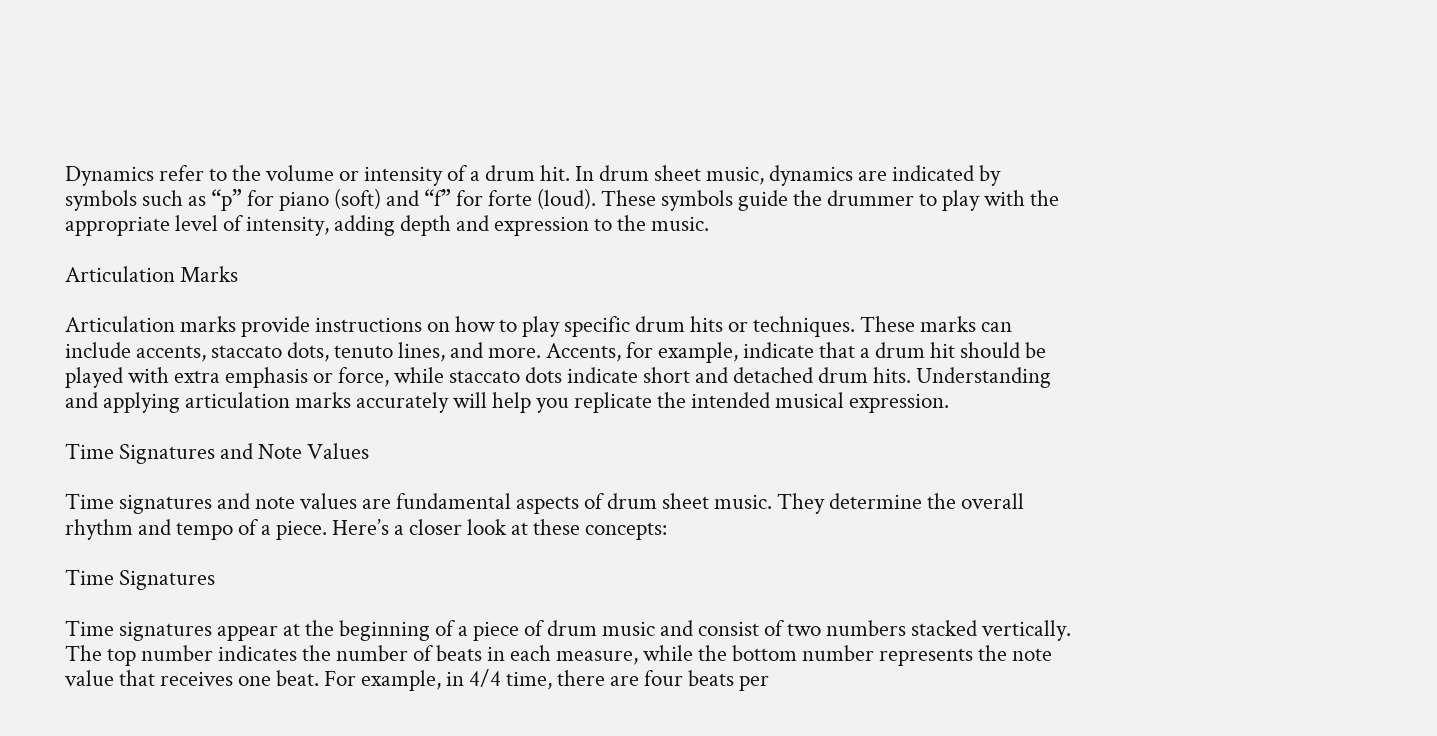Dynamics refer to the volume or intensity of a drum hit. In drum sheet music, dynamics are indicated by symbols such as “p” for piano (soft) and “f” for forte (loud). These symbols guide the drummer to play with the appropriate level of intensity, adding depth and expression to the music.

Articulation Marks

Articulation marks provide instructions on how to play specific drum hits or techniques. These marks can include accents, staccato dots, tenuto lines, and more. Accents, for example, indicate that a drum hit should be played with extra emphasis or force, while staccato dots indicate short and detached drum hits. Understanding and applying articulation marks accurately will help you replicate the intended musical expression.

Time Signatures and Note Values

Time signatures and note values are fundamental aspects of drum sheet music. They determine the overall rhythm and tempo of a piece. Here’s a closer look at these concepts:

Time Signatures

Time signatures appear at the beginning of a piece of drum music and consist of two numbers stacked vertically. The top number indicates the number of beats in each measure, while the bottom number represents the note value that receives one beat. For example, in 4/4 time, there are four beats per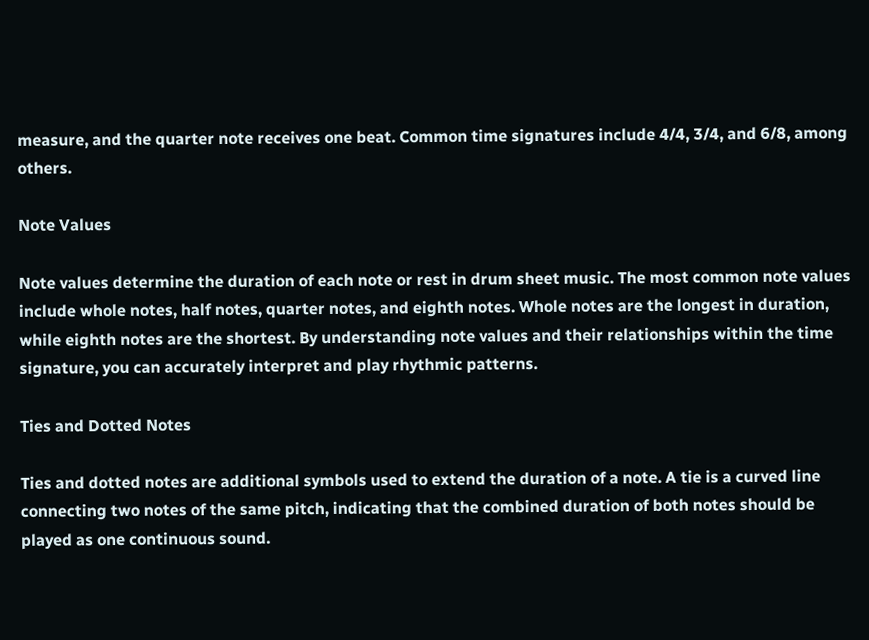measure, and the quarter note receives one beat. Common time signatures include 4/4, 3/4, and 6/8, among others.

Note Values

Note values determine the duration of each note or rest in drum sheet music. The most common note values include whole notes, half notes, quarter notes, and eighth notes. Whole notes are the longest in duration, while eighth notes are the shortest. By understanding note values and their relationships within the time signature, you can accurately interpret and play rhythmic patterns.

Ties and Dotted Notes

Ties and dotted notes are additional symbols used to extend the duration of a note. A tie is a curved line connecting two notes of the same pitch, indicating that the combined duration of both notes should be played as one continuous sound.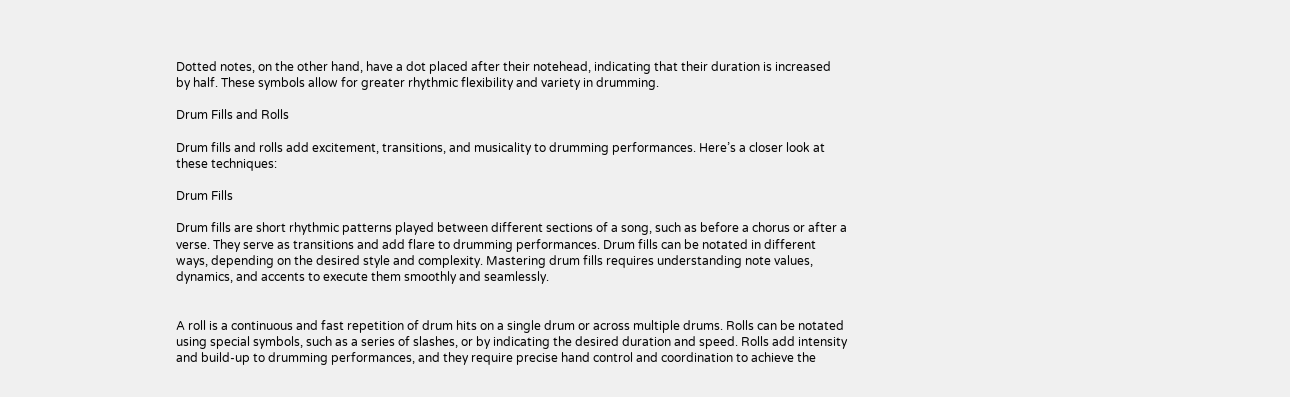Dotted notes, on the other hand, have a dot placed after their notehead, indicating that their duration is increased by half. These symbols allow for greater rhythmic flexibility and variety in drumming.

Drum Fills and Rolls

Drum fills and rolls add excitement, transitions, and musicality to drumming performances. Here’s a closer look at these techniques:

Drum Fills

Drum fills are short rhythmic patterns played between different sections of a song, such as before a chorus or after a verse. They serve as transitions and add flare to drumming performances. Drum fills can be notated in different ways, depending on the desired style and complexity. Mastering drum fills requires understanding note values, dynamics, and accents to execute them smoothly and seamlessly.


A roll is a continuous and fast repetition of drum hits on a single drum or across multiple drums. Rolls can be notated using special symbols, such as a series of slashes, or by indicating the desired duration and speed. Rolls add intensity and build-up to drumming performances, and they require precise hand control and coordination to achieve the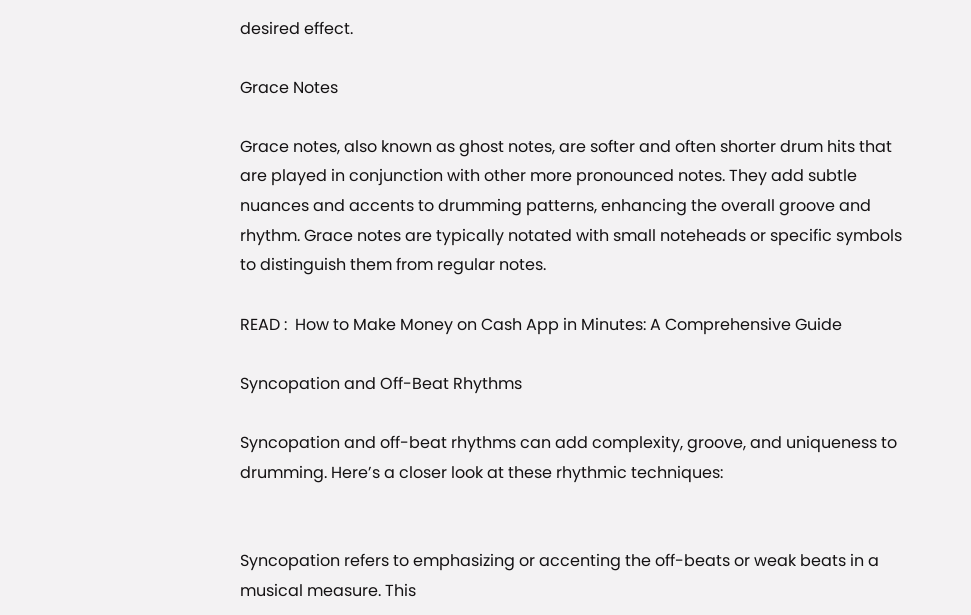desired effect.

Grace Notes

Grace notes, also known as ghost notes, are softer and often shorter drum hits that are played in conjunction with other more pronounced notes. They add subtle nuances and accents to drumming patterns, enhancing the overall groove and rhythm. Grace notes are typically notated with small noteheads or specific symbols to distinguish them from regular notes.

READ :  How to Make Money on Cash App in Minutes: A Comprehensive Guide

Syncopation and Off-Beat Rhythms

Syncopation and off-beat rhythms can add complexity, groove, and uniqueness to drumming. Here’s a closer look at these rhythmic techniques:


Syncopation refers to emphasizing or accenting the off-beats or weak beats in a musical measure. This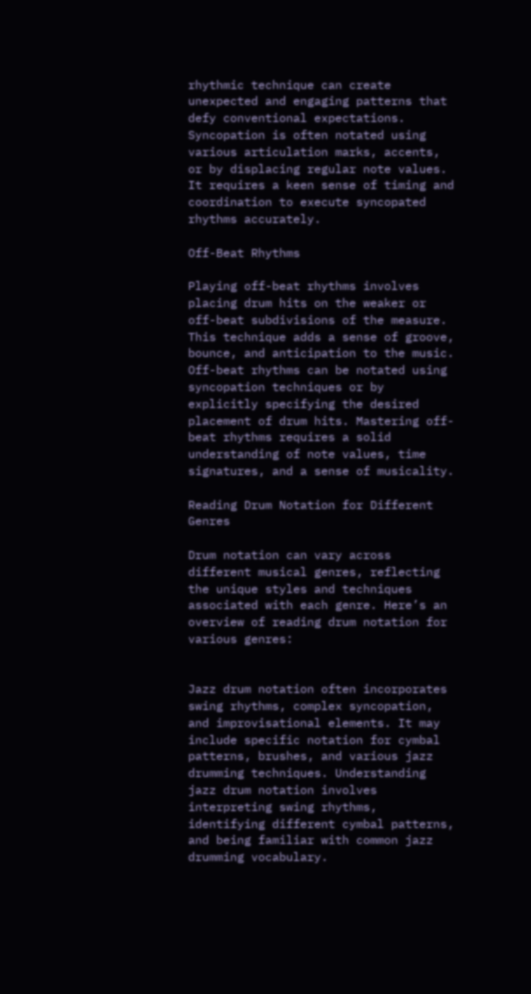rhythmic technique can create unexpected and engaging patterns that defy conventional expectations. Syncopation is often notated using various articulation marks, accents, or by displacing regular note values. It requires a keen sense of timing and coordination to execute syncopated rhythms accurately.

Off-Beat Rhythms

Playing off-beat rhythms involves placing drum hits on the weaker or off-beat subdivisions of the measure. This technique adds a sense of groove, bounce, and anticipation to the music. Off-beat rhythms can be notated using syncopation techniques or by explicitly specifying the desired placement of drum hits. Mastering off-beat rhythms requires a solid understanding of note values, time signatures, and a sense of musicality.

Reading Drum Notation for Different Genres

Drum notation can vary across different musical genres, reflecting the unique styles and techniques associated with each genre. Here’s an overview of reading drum notation for various genres:


Jazz drum notation often incorporates swing rhythms, complex syncopation, and improvisational elements. It may include specific notation for cymbal patterns, brushes, and various jazz drumming techniques. Understanding jazz drum notation involves interpreting swing rhythms, identifying different cymbal patterns, and being familiar with common jazz drumming vocabulary.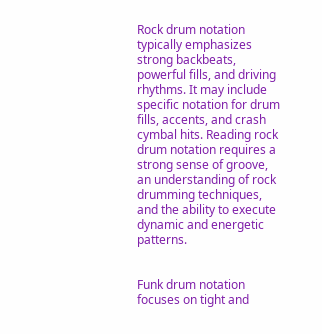Rock drum notation typically emphasizes strong backbeats, powerful fills, and driving rhythms. It may include specific notation for drum fills, accents, and crash cymbal hits. Reading rock drum notation requires a strong sense of groove, an understanding of rock drumming techniques, and the ability to execute dynamic and energetic patterns.


Funk drum notation focuses on tight and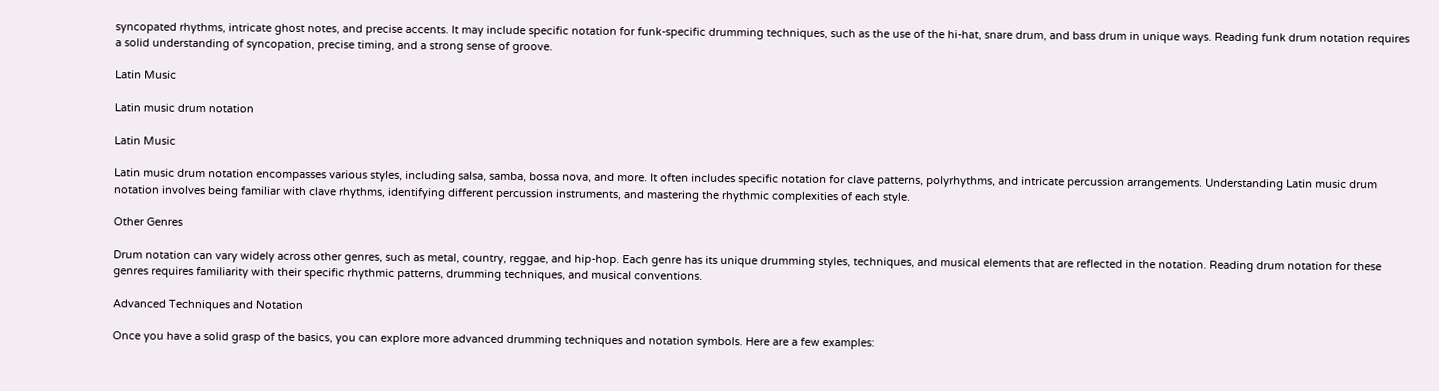syncopated rhythms, intricate ghost notes, and precise accents. It may include specific notation for funk-specific drumming techniques, such as the use of the hi-hat, snare drum, and bass drum in unique ways. Reading funk drum notation requires a solid understanding of syncopation, precise timing, and a strong sense of groove.

Latin Music

Latin music drum notation

Latin Music

Latin music drum notation encompasses various styles, including salsa, samba, bossa nova, and more. It often includes specific notation for clave patterns, polyrhythms, and intricate percussion arrangements. Understanding Latin music drum notation involves being familiar with clave rhythms, identifying different percussion instruments, and mastering the rhythmic complexities of each style.

Other Genres

Drum notation can vary widely across other genres, such as metal, country, reggae, and hip-hop. Each genre has its unique drumming styles, techniques, and musical elements that are reflected in the notation. Reading drum notation for these genres requires familiarity with their specific rhythmic patterns, drumming techniques, and musical conventions.

Advanced Techniques and Notation

Once you have a solid grasp of the basics, you can explore more advanced drumming techniques and notation symbols. Here are a few examples: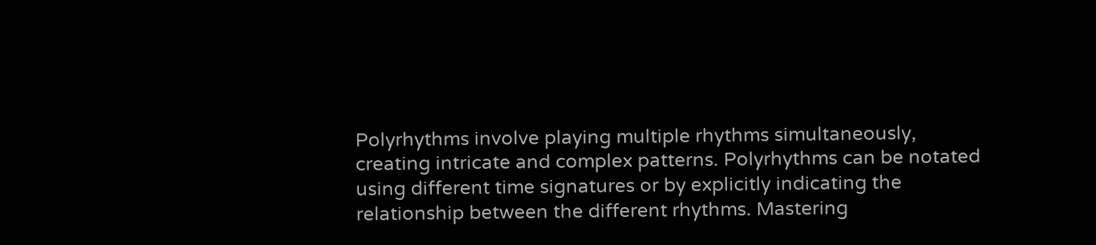Polyrhythms involve playing multiple rhythms simultaneously, creating intricate and complex patterns. Polyrhythms can be notated using different time signatures or by explicitly indicating the relationship between the different rhythms. Mastering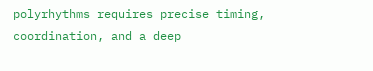polyrhythms requires precise timing, coordination, and a deep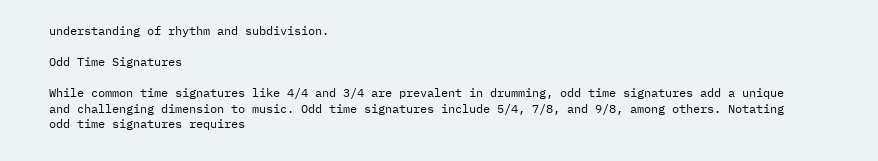understanding of rhythm and subdivision.

Odd Time Signatures

While common time signatures like 4/4 and 3/4 are prevalent in drumming, odd time signatures add a unique and challenging dimension to music. Odd time signatures include 5/4, 7/8, and 9/8, among others. Notating odd time signatures requires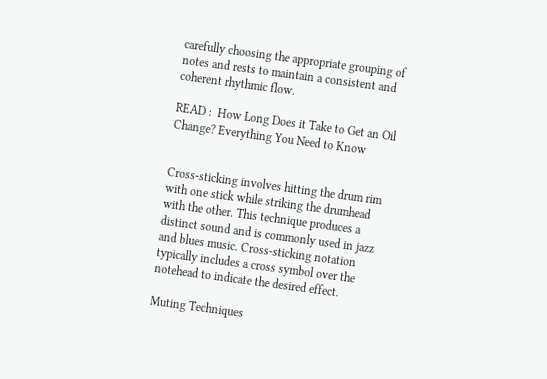carefully choosing the appropriate grouping of notes and rests to maintain a consistent and coherent rhythmic flow.

READ :  How Long Does it Take to Get an Oil Change? Everything You Need to Know


Cross-sticking involves hitting the drum rim with one stick while striking the drumhead with the other. This technique produces a distinct sound and is commonly used in jazz and blues music. Cross-sticking notation typically includes a cross symbol over the notehead to indicate the desired effect.

Muting Techniques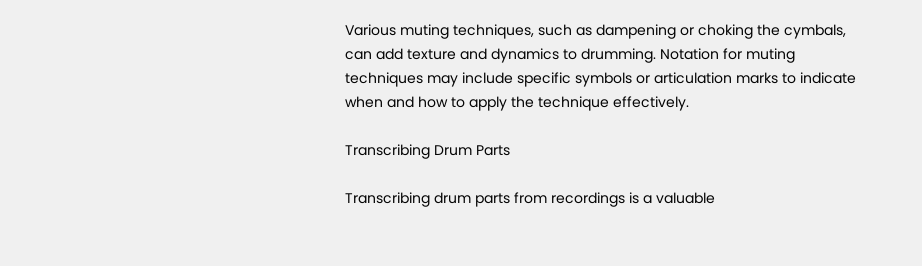Various muting techniques, such as dampening or choking the cymbals, can add texture and dynamics to drumming. Notation for muting techniques may include specific symbols or articulation marks to indicate when and how to apply the technique effectively.

Transcribing Drum Parts

Transcribing drum parts from recordings is a valuable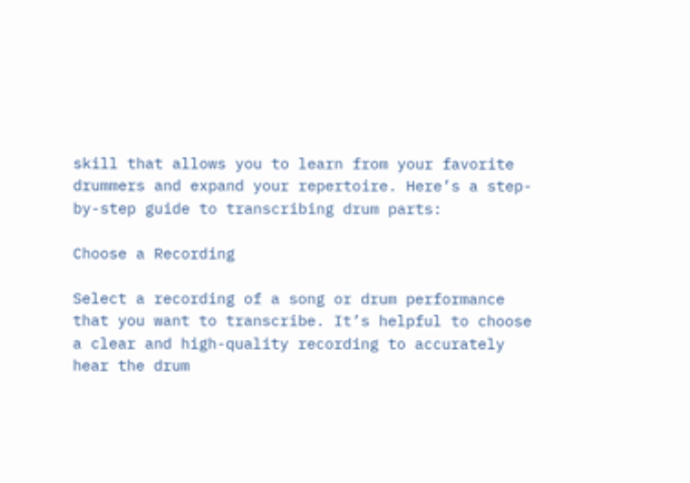skill that allows you to learn from your favorite drummers and expand your repertoire. Here’s a step-by-step guide to transcribing drum parts:

Choose a Recording

Select a recording of a song or drum performance that you want to transcribe. It’s helpful to choose a clear and high-quality recording to accurately hear the drum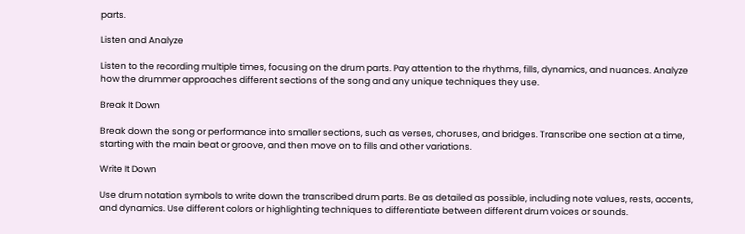parts.

Listen and Analyze

Listen to the recording multiple times, focusing on the drum parts. Pay attention to the rhythms, fills, dynamics, and nuances. Analyze how the drummer approaches different sections of the song and any unique techniques they use.

Break It Down

Break down the song or performance into smaller sections, such as verses, choruses, and bridges. Transcribe one section at a time, starting with the main beat or groove, and then move on to fills and other variations.

Write It Down

Use drum notation symbols to write down the transcribed drum parts. Be as detailed as possible, including note values, rests, accents, and dynamics. Use different colors or highlighting techniques to differentiate between different drum voices or sounds.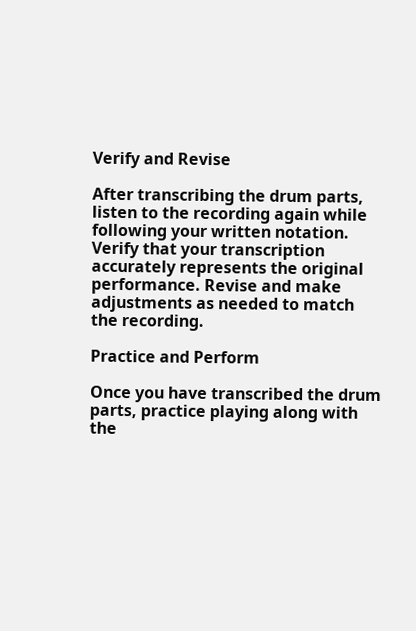Verify and Revise

After transcribing the drum parts, listen to the recording again while following your written notation. Verify that your transcription accurately represents the original performance. Revise and make adjustments as needed to match the recording.

Practice and Perform

Once you have transcribed the drum parts, practice playing along with the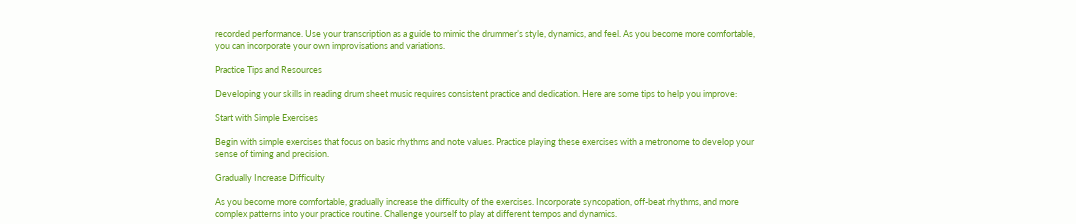recorded performance. Use your transcription as a guide to mimic the drummer’s style, dynamics, and feel. As you become more comfortable, you can incorporate your own improvisations and variations.

Practice Tips and Resources

Developing your skills in reading drum sheet music requires consistent practice and dedication. Here are some tips to help you improve:

Start with Simple Exercises

Begin with simple exercises that focus on basic rhythms and note values. Practice playing these exercises with a metronome to develop your sense of timing and precision.

Gradually Increase Difficulty

As you become more comfortable, gradually increase the difficulty of the exercises. Incorporate syncopation, off-beat rhythms, and more complex patterns into your practice routine. Challenge yourself to play at different tempos and dynamics.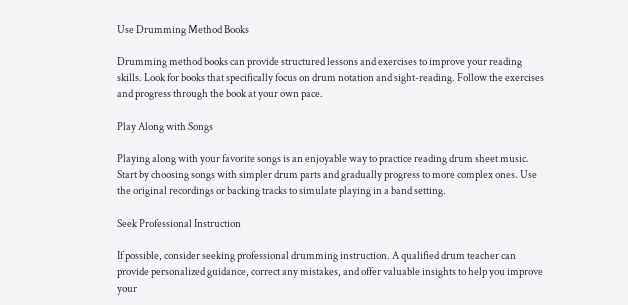Use Drumming Method Books

Drumming method books can provide structured lessons and exercises to improve your reading skills. Look for books that specifically focus on drum notation and sight-reading. Follow the exercises and progress through the book at your own pace.

Play Along with Songs

Playing along with your favorite songs is an enjoyable way to practice reading drum sheet music. Start by choosing songs with simpler drum parts and gradually progress to more complex ones. Use the original recordings or backing tracks to simulate playing in a band setting.

Seek Professional Instruction

If possible, consider seeking professional drumming instruction. A qualified drum teacher can provide personalized guidance, correct any mistakes, and offer valuable insights to help you improve your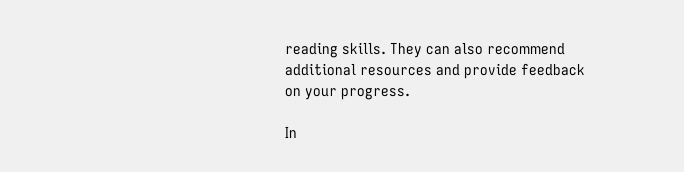reading skills. They can also recommend additional resources and provide feedback on your progress.

In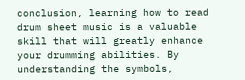conclusion, learning how to read drum sheet music is a valuable skill that will greatly enhance your drumming abilities. By understanding the symbols,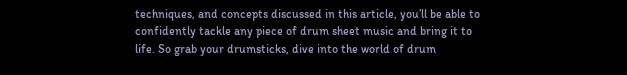techniques, and concepts discussed in this article, you’ll be able to confidently tackle any piece of drum sheet music and bring it to life. So grab your drumsticks, dive into the world of drum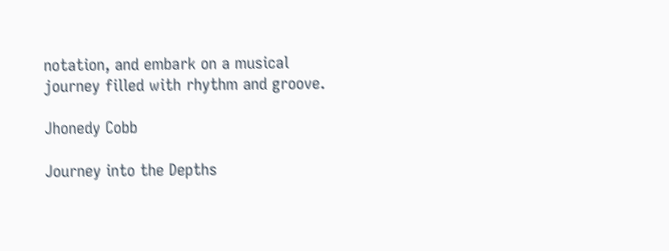notation, and embark on a musical journey filled with rhythm and groove.

Jhonedy Cobb

Journey into the Depths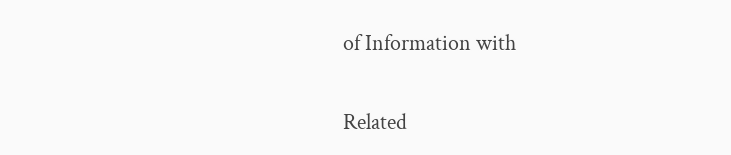of Information with

Related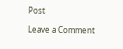Post

Leave a Comment